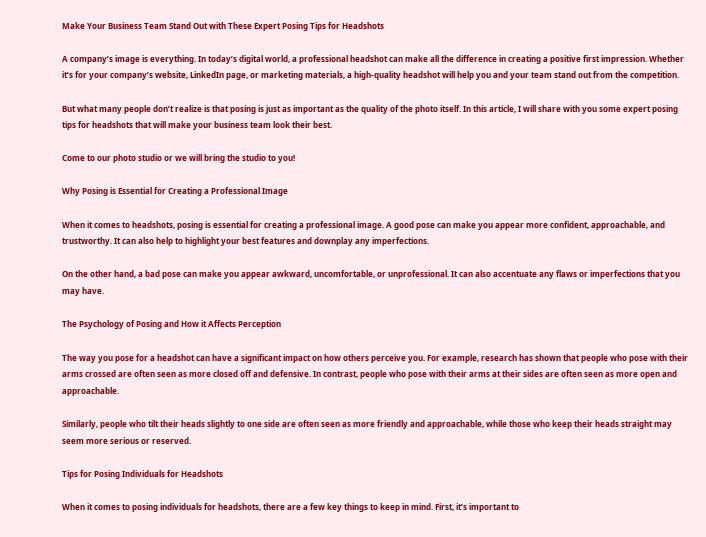Make Your Business Team Stand Out with These Expert Posing Tips for Headshots

A company’s image is everything. In today’s digital world, a professional headshot can make all the difference in creating a positive first impression. Whether it’s for your company’s website, LinkedIn page, or marketing materials, a high-quality headshot will help you and your team stand out from the competition.

But what many people don’t realize is that posing is just as important as the quality of the photo itself. In this article, I will share with you some expert posing tips for headshots that will make your business team look their best.

Come to our photo studio or we will bring the studio to you!

Why Posing is Essential for Creating a Professional Image

When it comes to headshots, posing is essential for creating a professional image. A good pose can make you appear more confident, approachable, and trustworthy. It can also help to highlight your best features and downplay any imperfections.

On the other hand, a bad pose can make you appear awkward, uncomfortable, or unprofessional. It can also accentuate any flaws or imperfections that you may have.

The Psychology of Posing and How it Affects Perception

The way you pose for a headshot can have a significant impact on how others perceive you. For example, research has shown that people who pose with their arms crossed are often seen as more closed off and defensive. In contrast, people who pose with their arms at their sides are often seen as more open and approachable.

Similarly, people who tilt their heads slightly to one side are often seen as more friendly and approachable, while those who keep their heads straight may seem more serious or reserved.

Tips for Posing Individuals for Headshots

When it comes to posing individuals for headshots, there are a few key things to keep in mind. First, it’s important to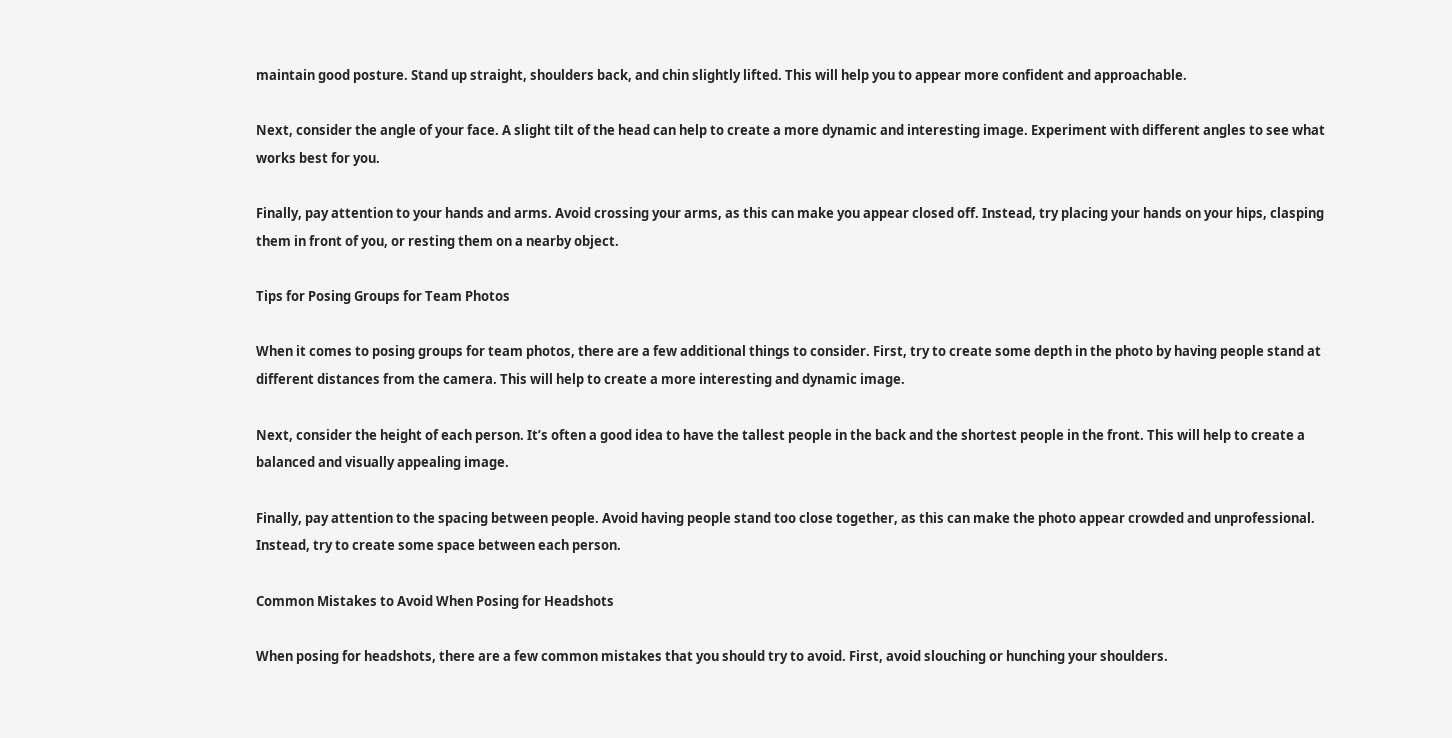maintain good posture. Stand up straight, shoulders back, and chin slightly lifted. This will help you to appear more confident and approachable.

Next, consider the angle of your face. A slight tilt of the head can help to create a more dynamic and interesting image. Experiment with different angles to see what works best for you.

Finally, pay attention to your hands and arms. Avoid crossing your arms, as this can make you appear closed off. Instead, try placing your hands on your hips, clasping them in front of you, or resting them on a nearby object.

Tips for Posing Groups for Team Photos

When it comes to posing groups for team photos, there are a few additional things to consider. First, try to create some depth in the photo by having people stand at different distances from the camera. This will help to create a more interesting and dynamic image.

Next, consider the height of each person. It’s often a good idea to have the tallest people in the back and the shortest people in the front. This will help to create a balanced and visually appealing image.

Finally, pay attention to the spacing between people. Avoid having people stand too close together, as this can make the photo appear crowded and unprofessional. Instead, try to create some space between each person.

Common Mistakes to Avoid When Posing for Headshots

When posing for headshots, there are a few common mistakes that you should try to avoid. First, avoid slouching or hunching your shoulders.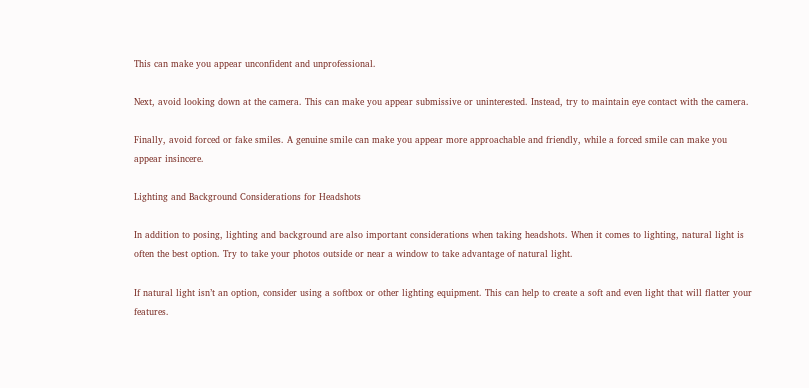This can make you appear unconfident and unprofessional.

Next, avoid looking down at the camera. This can make you appear submissive or uninterested. Instead, try to maintain eye contact with the camera.

Finally, avoid forced or fake smiles. A genuine smile can make you appear more approachable and friendly, while a forced smile can make you appear insincere.

Lighting and Background Considerations for Headshots

In addition to posing, lighting and background are also important considerations when taking headshots. When it comes to lighting, natural light is often the best option. Try to take your photos outside or near a window to take advantage of natural light.

If natural light isn’t an option, consider using a softbox or other lighting equipment. This can help to create a soft and even light that will flatter your features.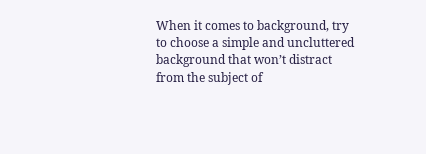When it comes to background, try to choose a simple and uncluttered background that won’t distract from the subject of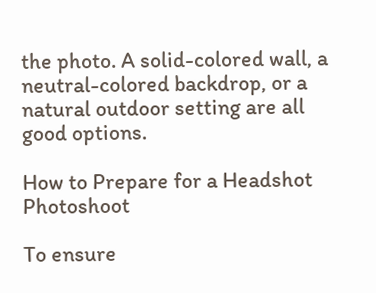the photo. A solid-colored wall, a neutral-colored backdrop, or a natural outdoor setting are all good options.

How to Prepare for a Headshot Photoshoot

To ensure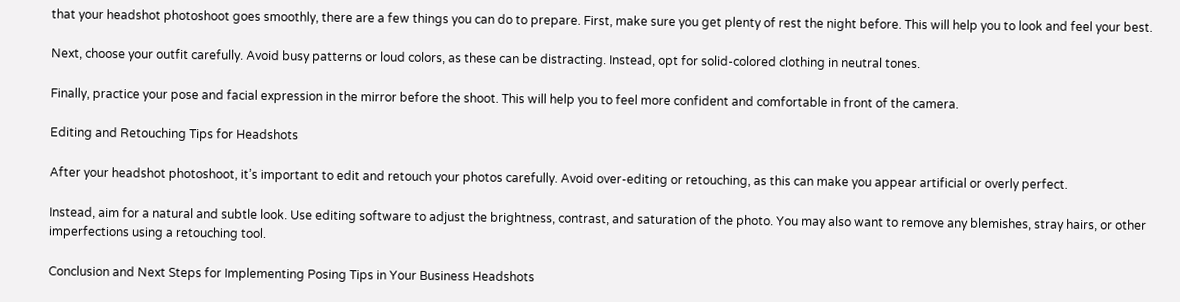that your headshot photoshoot goes smoothly, there are a few things you can do to prepare. First, make sure you get plenty of rest the night before. This will help you to look and feel your best.

Next, choose your outfit carefully. Avoid busy patterns or loud colors, as these can be distracting. Instead, opt for solid-colored clothing in neutral tones.

Finally, practice your pose and facial expression in the mirror before the shoot. This will help you to feel more confident and comfortable in front of the camera.

Editing and Retouching Tips for Headshots

After your headshot photoshoot, it’s important to edit and retouch your photos carefully. Avoid over-editing or retouching, as this can make you appear artificial or overly perfect.

Instead, aim for a natural and subtle look. Use editing software to adjust the brightness, contrast, and saturation of the photo. You may also want to remove any blemishes, stray hairs, or other imperfections using a retouching tool.

Conclusion and Next Steps for Implementing Posing Tips in Your Business Headshots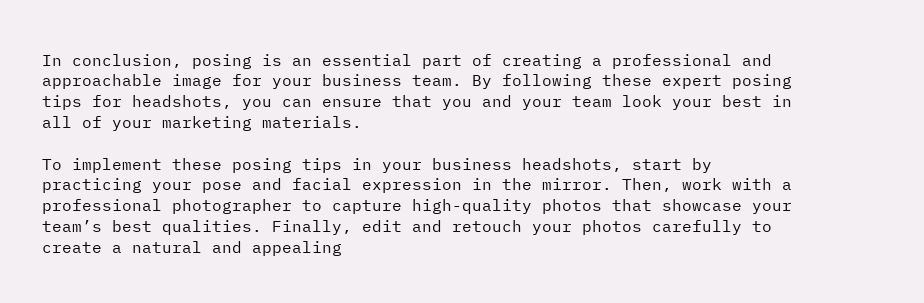In conclusion, posing is an essential part of creating a professional and approachable image for your business team. By following these expert posing tips for headshots, you can ensure that you and your team look your best in all of your marketing materials.

To implement these posing tips in your business headshots, start by practicing your pose and facial expression in the mirror. Then, work with a professional photographer to capture high-quality photos that showcase your team’s best qualities. Finally, edit and retouch your photos carefully to create a natural and appealing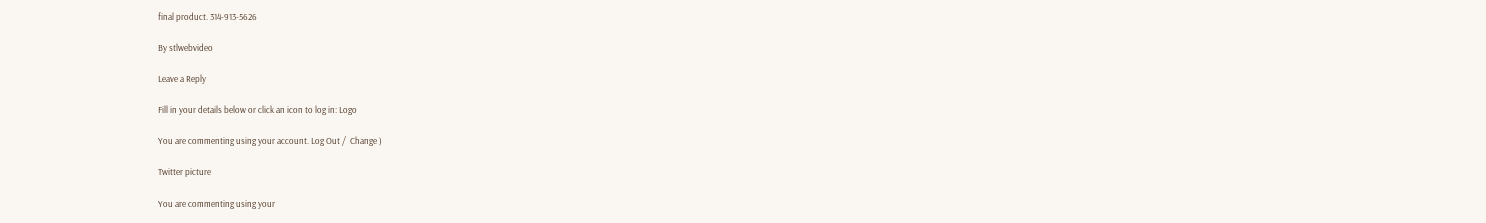final product. 314-913-5626

By stlwebvideo

Leave a Reply

Fill in your details below or click an icon to log in: Logo

You are commenting using your account. Log Out /  Change )

Twitter picture

You are commenting using your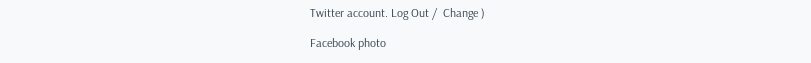Twitter account. Log Out /  Change )

Facebook photo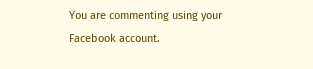You are commenting using your Facebook account.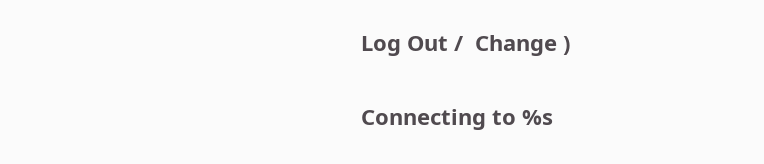Log Out /  Change )

Connecting to %s